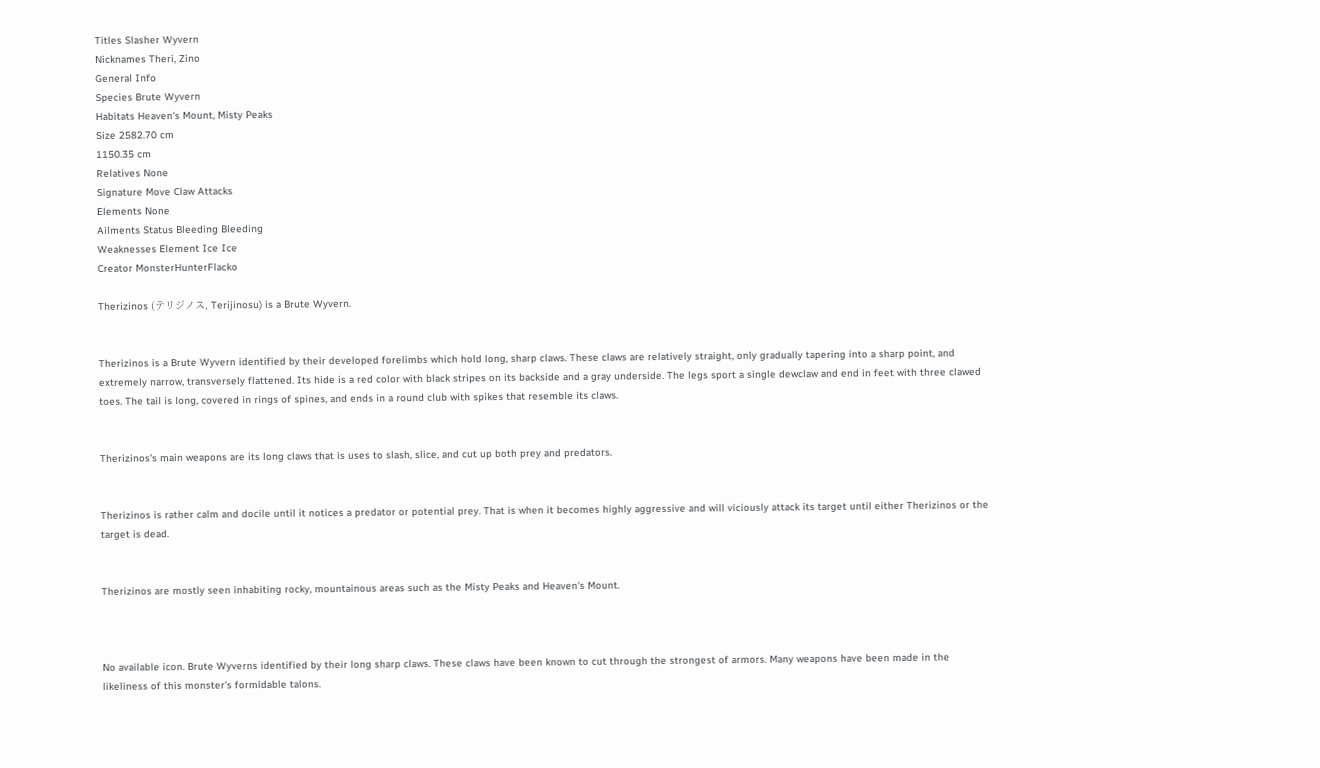Titles Slasher Wyvern
Nicknames Theri, Zino
General Info
Species Brute Wyvern
Habitats Heaven's Mount, Misty Peaks
Size 2582.70 cm
1150.35 cm
Relatives None
Signature Move Claw Attacks
Elements None
Ailments Status Bleeding Bleeding
Weaknesses Element Ice Ice
Creator MonsterHunterFlacko

Therizinos (テリジノス, Terijinosu) is a Brute Wyvern.


Therizinos is a Brute Wyvern identified by their developed forelimbs which hold long, sharp claws. These claws are relatively straight, only gradually tapering into a sharp point, and extremely narrow, transversely flattened. Its hide is a red color with black stripes on its backside and a gray underside. The legs sport a single dewclaw and end in feet with three clawed toes. The tail is long, covered in rings of spines, and ends in a round club with spikes that resemble its claws.


Therizinos's main weapons are its long claws that is uses to slash, slice, and cut up both prey and predators.


Therizinos is rather calm and docile until it notices a predator or potential prey. That is when it becomes highly aggressive and will viciously attack its target until either Therizinos or the target is dead.


Therizinos are mostly seen inhabiting rocky, mountainous areas such as the Misty Peaks and Heaven's Mount.



No available icon. Brute Wyverns identified by their long sharp claws. These claws have been known to cut through the strongest of armors. Many weapons have been made in the likeliness of this monster's formidable talons.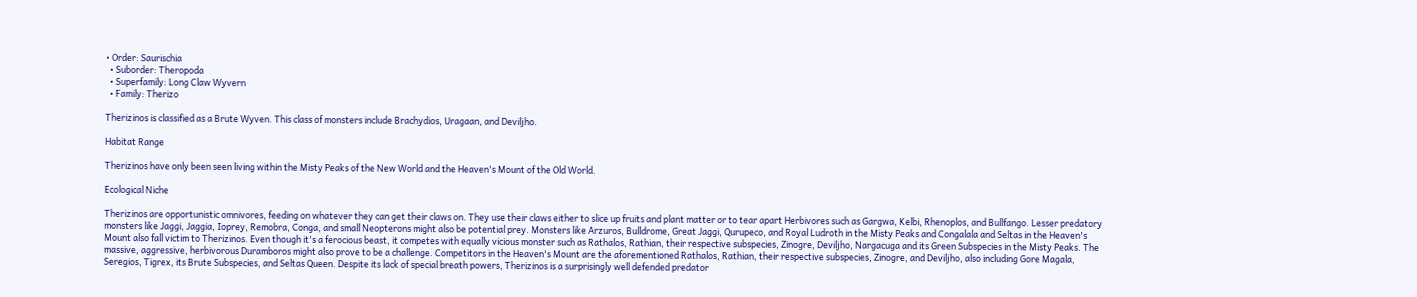• Order: Saurischia
  • Suborder: Theropoda
  • Superfamily: Long Claw Wyvern
  • Family: Therizo

Therizinos is classified as a Brute Wyven. This class of monsters include Brachydios, Uragaan, and Deviljho.

Habitat Range

Therizinos have only been seen living within the Misty Peaks of the New World and the Heaven's Mount of the Old World.

Ecological Niche

Therizinos are opportunistic omnivores, feeding on whatever they can get their claws on. They use their claws either to slice up fruits and plant matter or to tear apart Herbivores such as Gargwa, Kelbi, Rhenoplos, and Bullfango. Lesser predatory monsters like Jaggi, Jaggia, Ioprey, Remobra, Conga, and small Neopterons might also be potential prey. Monsters like Arzuros, Bulldrome, Great Jaggi, Qurupeco, and Royal Ludroth in the Misty Peaks and Congalala and Seltas in the Heaven's Mount also fall victim to Therizinos. Even though it's a ferocious beast, it competes with equally vicious monster such as Rathalos, Rathian, their respective subspecies, Zinogre, Deviljho, Nargacuga and its Green Subspecies in the Misty Peaks. The massive, aggressive, herbivorous Duramboros might also prove to be a challenge. Competitors in the Heaven's Mount are the aforementioned Rathalos, Rathian, their respective subspecies, Zinogre, and Deviljho, also including Gore Magala, Seregios, Tigrex, its Brute Subspecies, and Seltas Queen. Despite its lack of special breath powers, Therizinos is a surprisingly well defended predator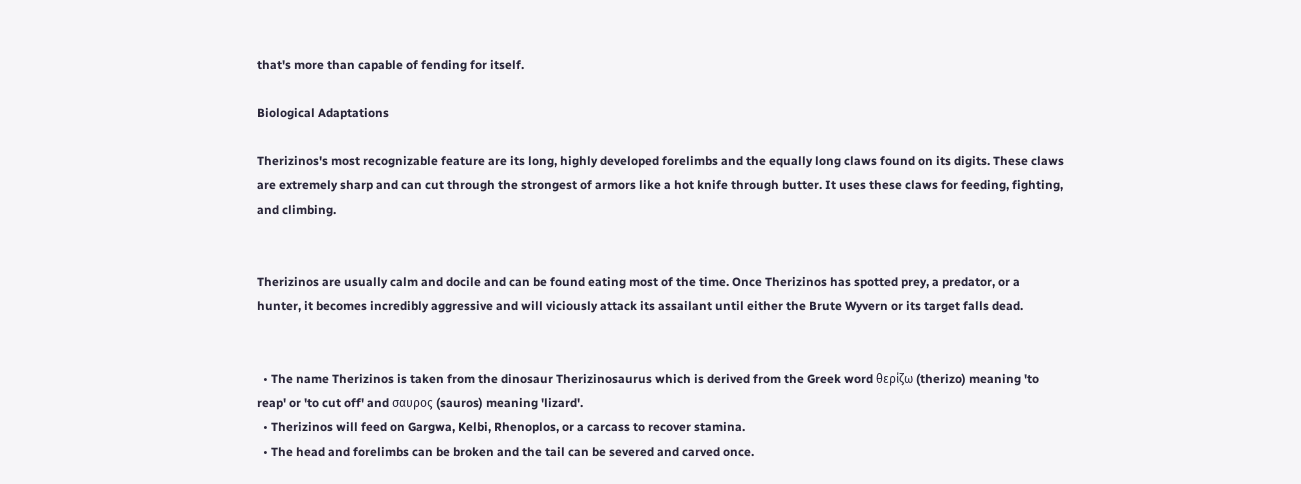that's more than capable of fending for itself.

Biological Adaptations

Therizinos's most recognizable feature are its long, highly developed forelimbs and the equally long claws found on its digits. These claws are extremely sharp and can cut through the strongest of armors like a hot knife through butter. It uses these claws for feeding, fighting, and climbing.


Therizinos are usually calm and docile and can be found eating most of the time. Once Therizinos has spotted prey, a predator, or a hunter, it becomes incredibly aggressive and will viciously attack its assailant until either the Brute Wyvern or its target falls dead.


  • The name Therizinos is taken from the dinosaur Therizinosaurus which is derived from the Greek word θερίζω (therizo) meaning 'to reap' or 'to cut off' and σαυρος (sauros) meaning 'lizard'.
  • Therizinos will feed on Gargwa, Kelbi, Rhenoplos, or a carcass to recover stamina.
  • The head and forelimbs can be broken and the tail can be severed and carved once.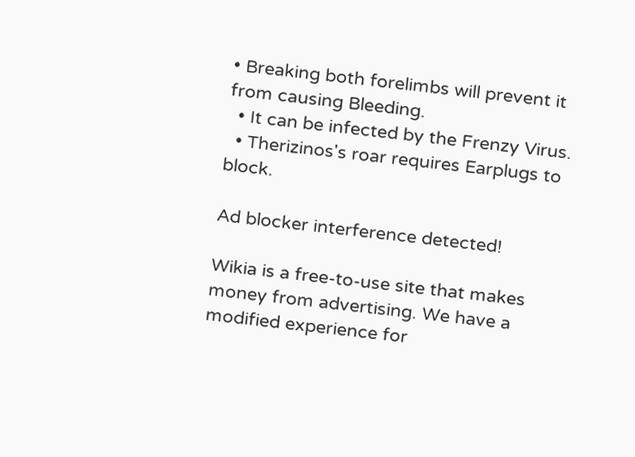• Breaking both forelimbs will prevent it from causing Bleeding.
  • It can be infected by the Frenzy Virus.
  • Therizinos's roar requires Earplugs to block.

Ad blocker interference detected!

Wikia is a free-to-use site that makes money from advertising. We have a modified experience for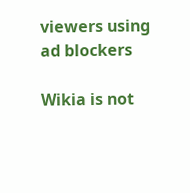viewers using ad blockers

Wikia is not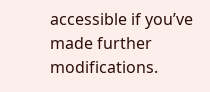accessible if you’ve made further modifications.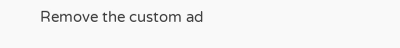Remove the custom ad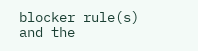blocker rule(s) and the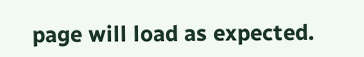page will load as expected.